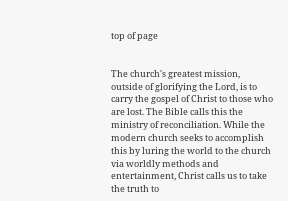top of page


The church's greatest mission, outside of glorifying the Lord, is to carry the gospel of Christ to those who are lost. The Bible calls this the ministry of reconciliation. While the modern church seeks to accomplish this by luring the world to the church via worldly methods and entertainment, Christ calls us to take the truth to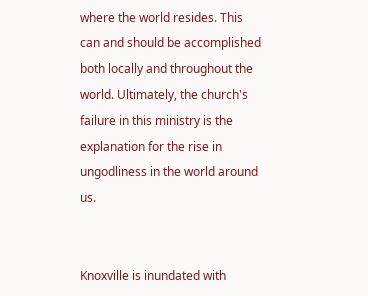where the world resides. This can and should be accomplished both locally and throughout the world. Ultimately, the church's failure in this ministry is the explanation for the rise in ungodliness in the world around us.


Knoxville is inundated with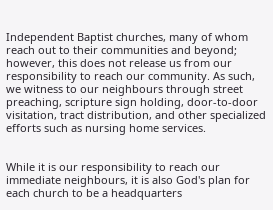Independent Baptist churches, many of whom reach out to their communities and beyond; however, this does not release us from our responsibility to reach our community. As such, we witness to our neighbours through street preaching, scripture sign holding, door-to-door visitation, tract distribution, and other specialized efforts such as nursing home services.


While it is our responsibility to reach our immediate neighbours, it is also God's plan for each church to be a headquarters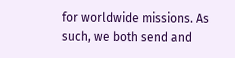for worldwide missions. As such, we both send and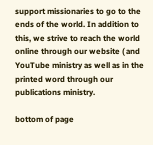support missionaries to go to the ends of the world. In addition to this, we strive to reach the world online through our website ( and YouTube ministry as well as in the printed word through our publications ministry.

bottom of page